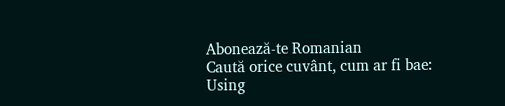Abonează-te Romanian
Caută orice cuvânt, cum ar fi bae:
Using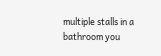multiple stalls in a bathroom you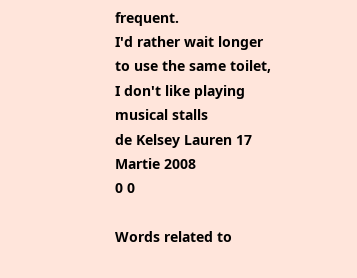frequent.
I'd rather wait longer to use the same toilet, I don't like playing musical stalls
de Kelsey Lauren 17 Martie 2008
0 0

Words related to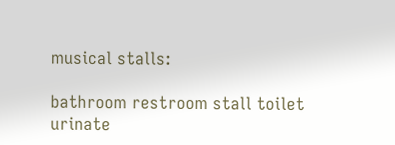musical stalls:

bathroom restroom stall toilet urinate